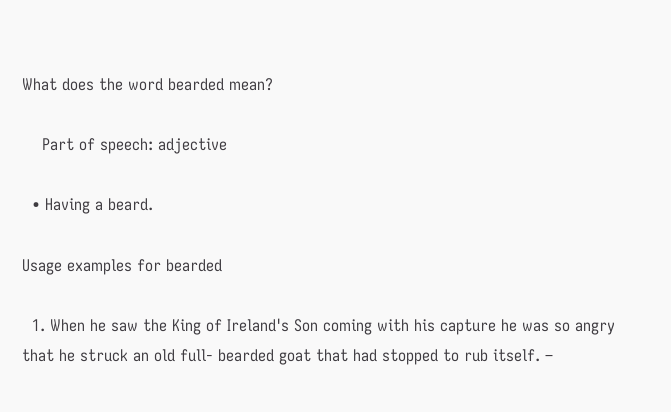What does the word bearded mean?

    Part of speech: adjective

  • Having a beard.

Usage examples for bearded

  1. When he saw the King of Ireland's Son coming with his capture he was so angry that he struck an old full- bearded goat that had stopped to rub itself. –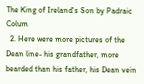The King of Ireland's Son by Padraic Colum
  2. Here were more pictures of the Dean line- his grandfather, more bearded than his father, his Dean vein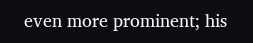even more prominent; his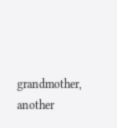grandmother, another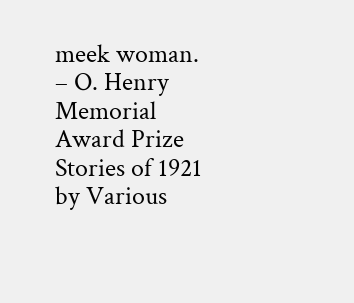meek woman. – O. Henry Memorial Award Prize Stories of 1921 by Various